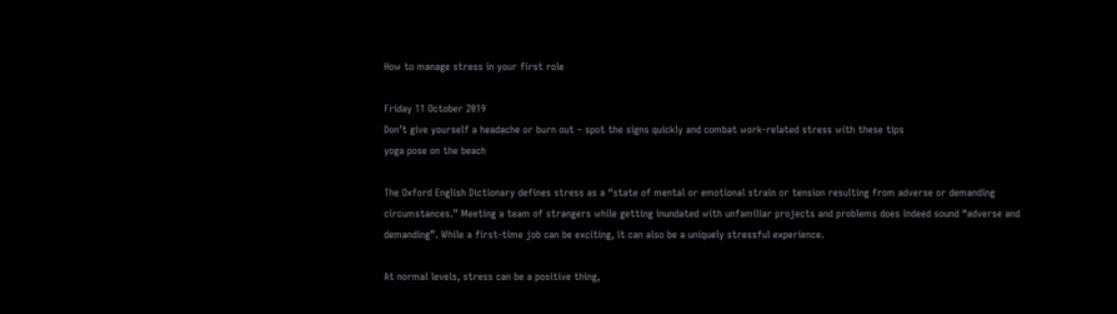How to manage stress in your first role

Friday 11 October 2019
Don’t give yourself a headache or burn out – spot the signs quickly and combat work-related stress with these tips
yoga pose on the beach

The Oxford English Dictionary defines stress as a “state of mental or emotional strain or tension resulting from adverse or demanding circumstances.” Meeting a team of strangers while getting inundated with unfamiliar projects and problems does indeed sound “adverse and demanding”. While a first-time job can be exciting, it can also be a uniquely stressful experience.

At normal levels, stress can be a positive thing,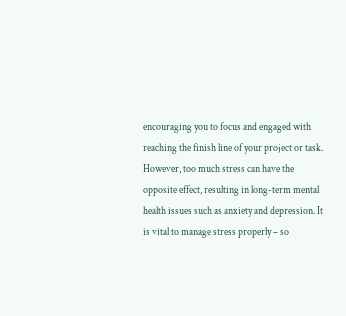encouraging you to focus and engaged with reaching the finish line of your project or task. However, too much stress can have the opposite effect, resulting in long-term mental health issues such as anxiety and depression. It is vital to manage stress properly – so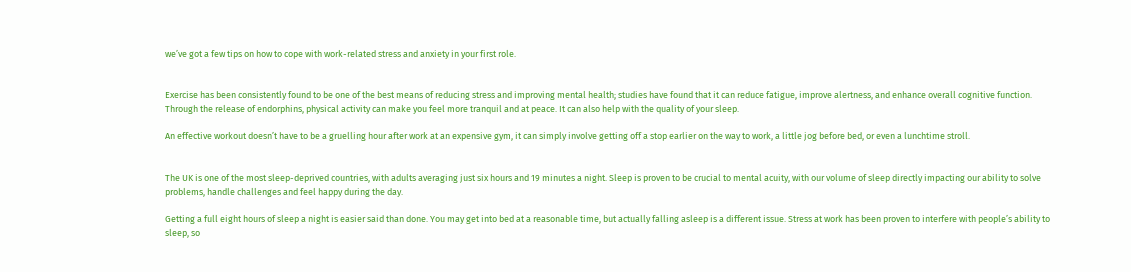we’ve got a few tips on how to cope with work-related stress and anxiety in your first role.


Exercise has been consistently found to be one of the best means of reducing stress and improving mental health; studies have found that it can reduce fatigue, improve alertness, and enhance overall cognitive function. Through the release of endorphins, physical activity can make you feel more tranquil and at peace. It can also help with the quality of your sleep.

An effective workout doesn’t have to be a gruelling hour after work at an expensive gym, it can simply involve getting off a stop earlier on the way to work, a little jog before bed, or even a lunchtime stroll.


The UK is one of the most sleep-deprived countries, with adults averaging just six hours and 19 minutes a night. Sleep is proven to be crucial to mental acuity, with our volume of sleep directly impacting our ability to solve problems, handle challenges and feel happy during the day.

Getting a full eight hours of sleep a night is easier said than done. You may get into bed at a reasonable time, but actually falling asleep is a different issue. Stress at work has been proven to interfere with people’s ability to sleep, so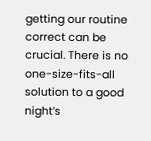getting our routine correct can be crucial. There is no one-size-fits-all solution to a good night’s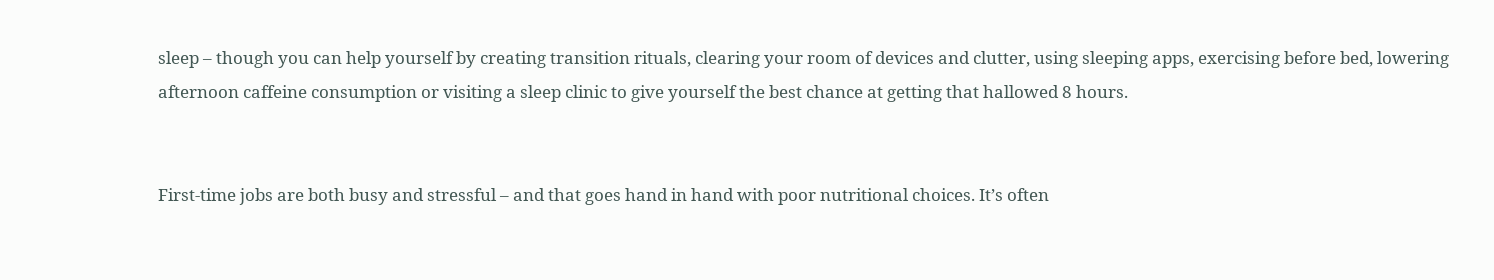sleep – though you can help yourself by creating transition rituals, clearing your room of devices and clutter, using sleeping apps, exercising before bed, lowering afternoon caffeine consumption or visiting a sleep clinic to give yourself the best chance at getting that hallowed 8 hours.


First-time jobs are both busy and stressful – and that goes hand in hand with poor nutritional choices. It’s often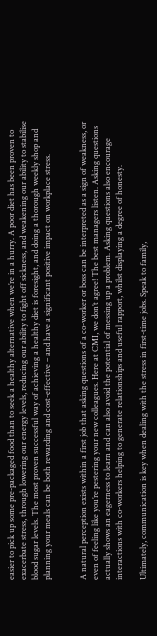easier to pick up some pre-packaged food than to seek a healthy alternative when we’re in a hurry. A poor diet has been proven to exacerbate stress, through lowering our energy levels, reducing our ability to fight off sickness, and weakening our ability to stabilise blood sugar levels. The most proven successful way of achieving a healthy diet is foresight, and doing a thorough weekly shop and planning your meals can be both rewarding and cost-effective – and have a significant positive impact on workplace stress.


A natural perception exists within a first job that asking questions of a co-worker or boss can be interpreted as a sign of weakness, or even of feeling like you’re pestering your new colleagues. Here at CMI, we don’t agree! The best managers listen. Asking questions actually shows an eagerness to learn and can also avoid the potential of messing up a problem. Asking questions also encourage interactions with co-workers helping to generate relationships and useful rapport, whilst displaying a degree of honesty.

Ultimately, communication is key when dealing with the stress in first-time jobs. Speak to family,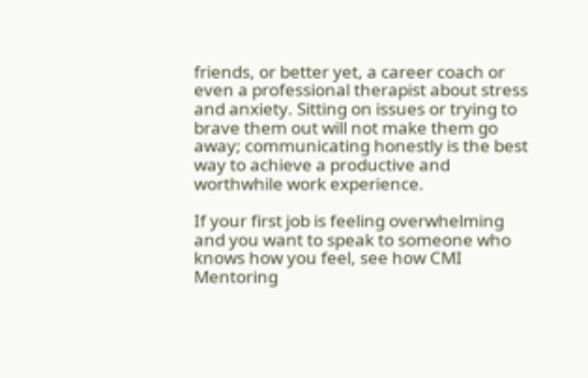friends, or better yet, a career coach or even a professional therapist about stress and anxiety. Sitting on issues or trying to brave them out will not make them go away; communicating honestly is the best way to achieve a productive and worthwhile work experience.

If your first job is feeling overwhelming and you want to speak to someone who knows how you feel, see how CMI Mentoring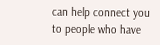can help connect you to people who have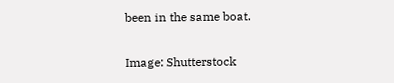been in the same boat.

Image: Shutterstock